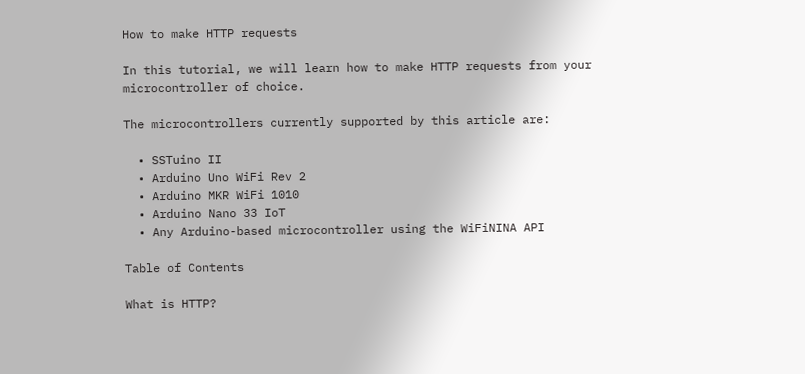How to make HTTP requests

In this tutorial, we will learn how to make HTTP requests from your microcontroller of choice.

The microcontrollers currently supported by this article are:

  • SSTuino II
  • Arduino Uno WiFi Rev 2
  • Arduino MKR WiFi 1010
  • Arduino Nano 33 IoT
  • Any Arduino-based microcontroller using the WiFiNINA API

Table of Contents

What is HTTP?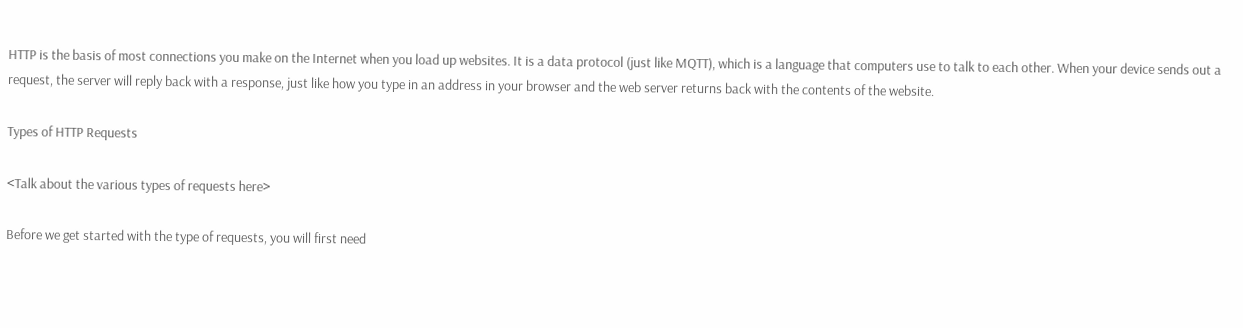HTTP is the basis of most connections you make on the Internet when you load up websites. It is a data protocol (just like MQTT), which is a language that computers use to talk to each other. When your device sends out a request, the server will reply back with a response, just like how you type in an address in your browser and the web server returns back with the contents of the website.

Types of HTTP Requests

<Talk about the various types of requests here>

Before we get started with the type of requests, you will first need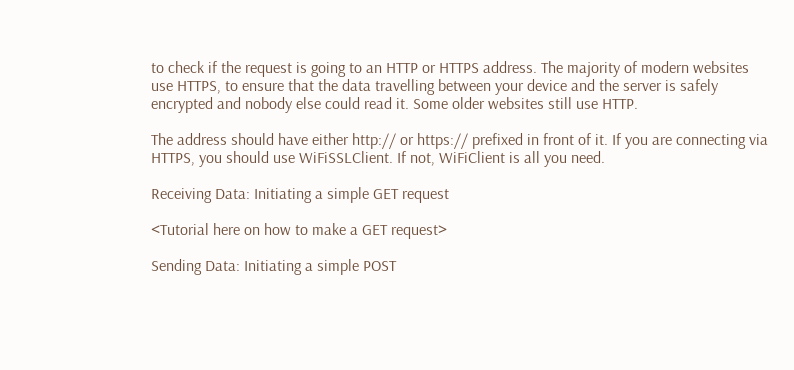to check if the request is going to an HTTP or HTTPS address. The majority of modern websites use HTTPS, to ensure that the data travelling between your device and the server is safely encrypted and nobody else could read it. Some older websites still use HTTP.

The address should have either http:// or https:// prefixed in front of it. If you are connecting via HTTPS, you should use WiFiSSLClient. If not, WiFiClient is all you need.

Receiving Data: Initiating a simple GET request

<Tutorial here on how to make a GET request>

Sending Data: Initiating a simple POST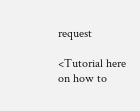request

<Tutorial here on how to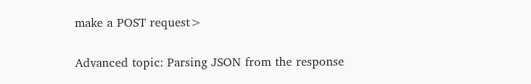make a POST request>

Advanced topic: Parsing JSON from the response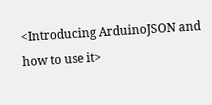<Introducing ArduinoJSON and how to use it>